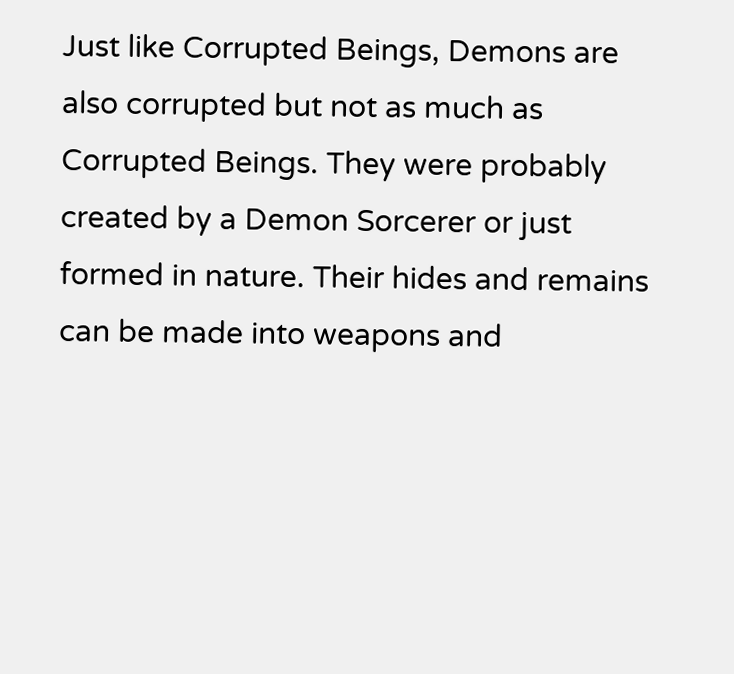Just like Corrupted Beings, Demons are also corrupted but not as much as Corrupted Beings. They were probably created by a Demon Sorcerer or just formed in nature. Their hides and remains can be made into weapons and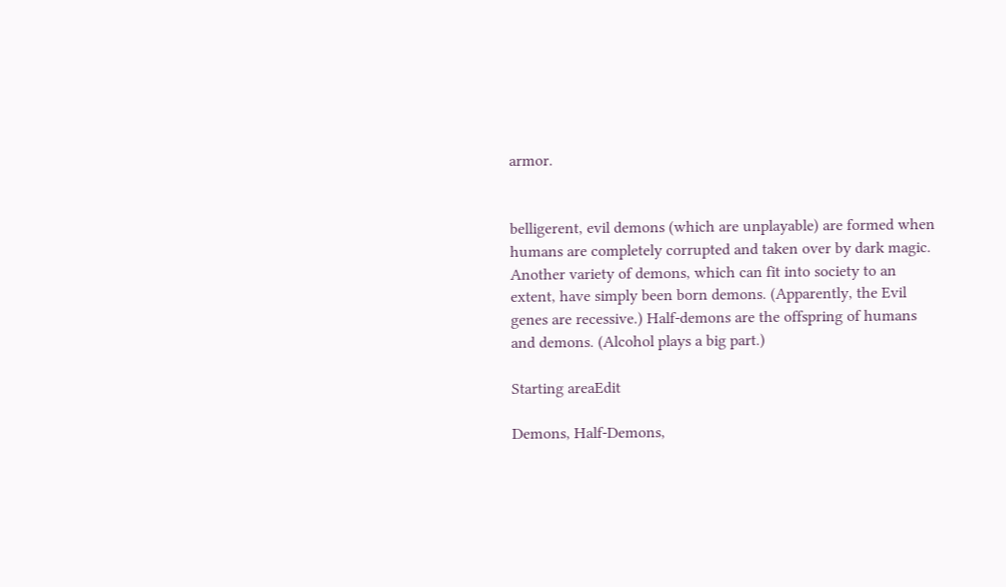armor.


belligerent, evil demons (which are unplayable) are formed when humans are completely corrupted and taken over by dark magic. Another variety of demons, which can fit into society to an extent, have simply been born demons. (Apparently, the Evil genes are recessive.) Half-demons are the offspring of humans and demons. (Alcohol plays a big part.)

Starting areaEdit

Demons, Half-Demons,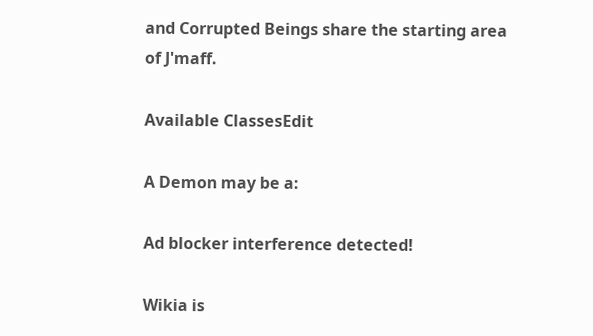and Corrupted Beings share the starting area of J'maff.

Available ClassesEdit

A Demon may be a:

Ad blocker interference detected!

Wikia is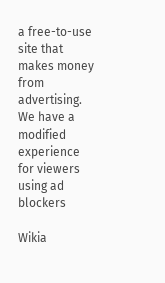a free-to-use site that makes money from advertising. We have a modified experience for viewers using ad blockers

Wikia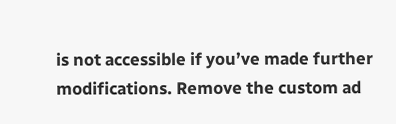is not accessible if you’ve made further modifications. Remove the custom ad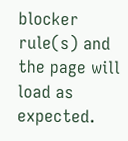blocker rule(s) and the page will load as expected.